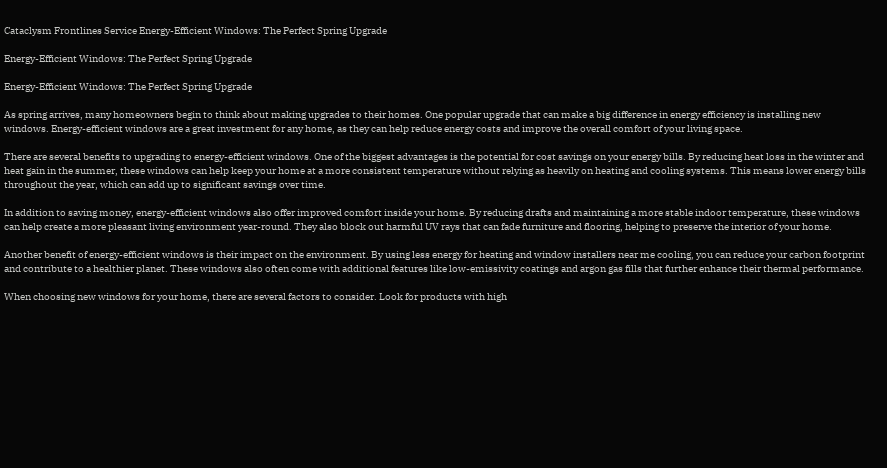Cataclysm Frontlines Service Energy-Efficient Windows: The Perfect Spring Upgrade

Energy-Efficient Windows: The Perfect Spring Upgrade

Energy-Efficient Windows: The Perfect Spring Upgrade

As spring arrives, many homeowners begin to think about making upgrades to their homes. One popular upgrade that can make a big difference in energy efficiency is installing new windows. Energy-efficient windows are a great investment for any home, as they can help reduce energy costs and improve the overall comfort of your living space.

There are several benefits to upgrading to energy-efficient windows. One of the biggest advantages is the potential for cost savings on your energy bills. By reducing heat loss in the winter and heat gain in the summer, these windows can help keep your home at a more consistent temperature without relying as heavily on heating and cooling systems. This means lower energy bills throughout the year, which can add up to significant savings over time.

In addition to saving money, energy-efficient windows also offer improved comfort inside your home. By reducing drafts and maintaining a more stable indoor temperature, these windows can help create a more pleasant living environment year-round. They also block out harmful UV rays that can fade furniture and flooring, helping to preserve the interior of your home.

Another benefit of energy-efficient windows is their impact on the environment. By using less energy for heating and window installers near me cooling, you can reduce your carbon footprint and contribute to a healthier planet. These windows also often come with additional features like low-emissivity coatings and argon gas fills that further enhance their thermal performance.

When choosing new windows for your home, there are several factors to consider. Look for products with high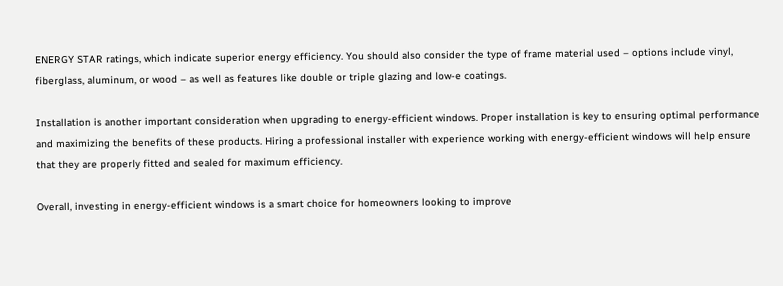ENERGY STAR ratings, which indicate superior energy efficiency. You should also consider the type of frame material used – options include vinyl, fiberglass, aluminum, or wood – as well as features like double or triple glazing and low-e coatings.

Installation is another important consideration when upgrading to energy-efficient windows. Proper installation is key to ensuring optimal performance and maximizing the benefits of these products. Hiring a professional installer with experience working with energy-efficient windows will help ensure that they are properly fitted and sealed for maximum efficiency.

Overall, investing in energy-efficient windows is a smart choice for homeowners looking to improve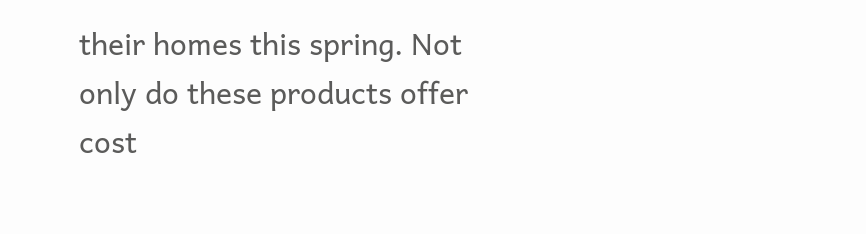their homes this spring. Not only do these products offer cost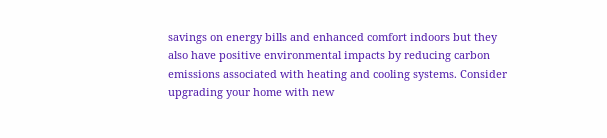savings on energy bills and enhanced comfort indoors but they also have positive environmental impacts by reducing carbon emissions associated with heating and cooling systems. Consider upgrading your home with new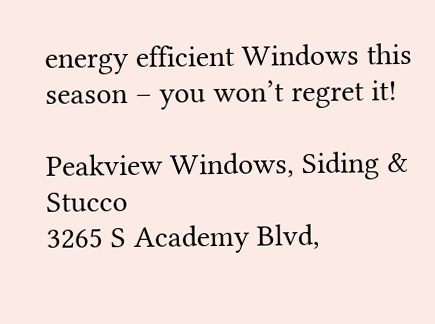energy efficient Windows this season – you won’t regret it!

Peakview Windows, Siding & Stucco
3265 S Academy Blvd,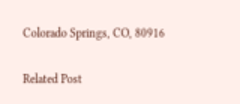Colorado Springs, CO, 80916

Related Post